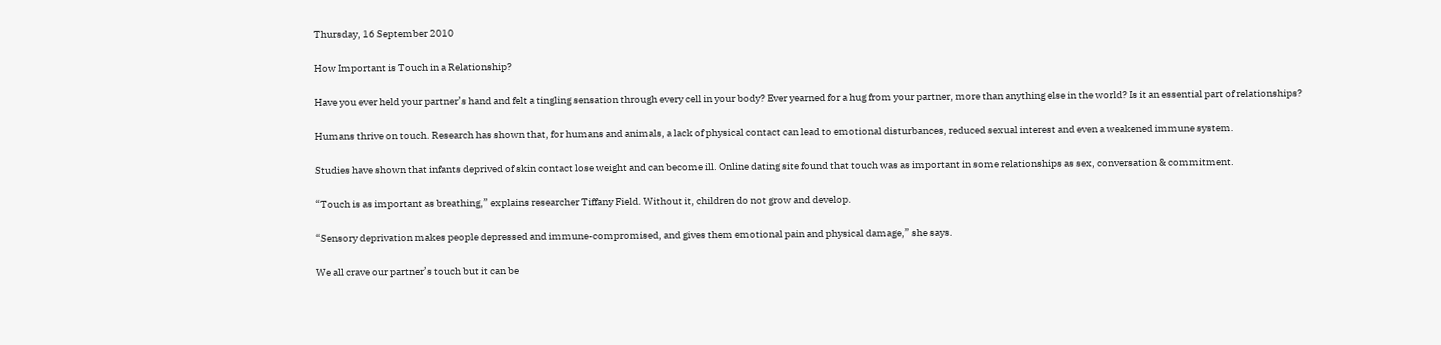Thursday, 16 September 2010

How Important is Touch in a Relationship?

Have you ever held your partner’s hand and felt a tingling sensation through every cell in your body? Ever yearned for a hug from your partner, more than anything else in the world? Is it an essential part of relationships?

Humans thrive on touch. Research has shown that, for humans and animals, a lack of physical contact can lead to emotional disturbances, reduced sexual interest and even a weakened immune system.

Studies have shown that infants deprived of skin contact lose weight and can become ill. Online dating site found that touch was as important in some relationships as sex, conversation & commitment.

“Touch is as important as breathing,” explains researcher Tiffany Field. Without it, children do not grow and develop.

“Sensory deprivation makes people depressed and immune-compromised, and gives them emotional pain and physical damage,” she says.

We all crave our partner’s touch but it can be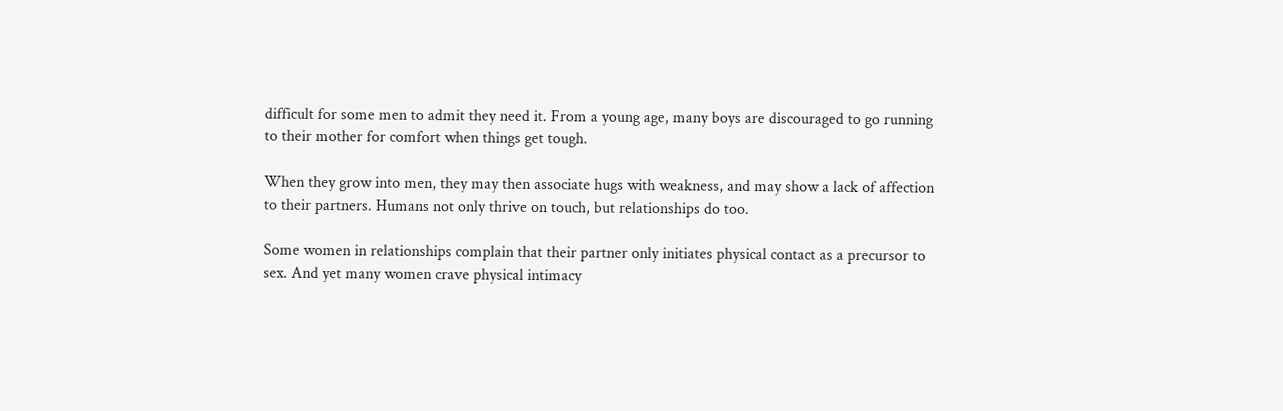difficult for some men to admit they need it. From a young age, many boys are discouraged to go running to their mother for comfort when things get tough.

When they grow into men, they may then associate hugs with weakness, and may show a lack of affection to their partners. Humans not only thrive on touch, but relationships do too.

Some women in relationships complain that their partner only initiates physical contact as a precursor to sex. And yet many women crave physical intimacy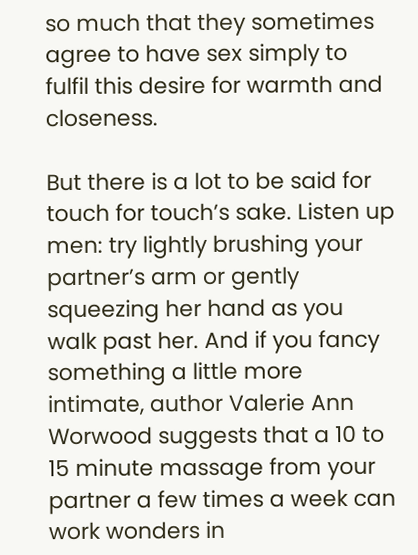so much that they sometimes agree to have sex simply to fulfil this desire for warmth and closeness.

But there is a lot to be said for touch for touch’s sake. Listen up men: try lightly brushing your partner’s arm or gently squeezing her hand as you walk past her. And if you fancy something a little more intimate, author Valerie Ann Worwood suggests that a 10 to 15 minute massage from your partner a few times a week can work wonders in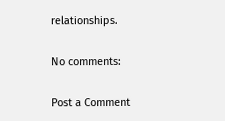relationships.

No comments:

Post a Comment